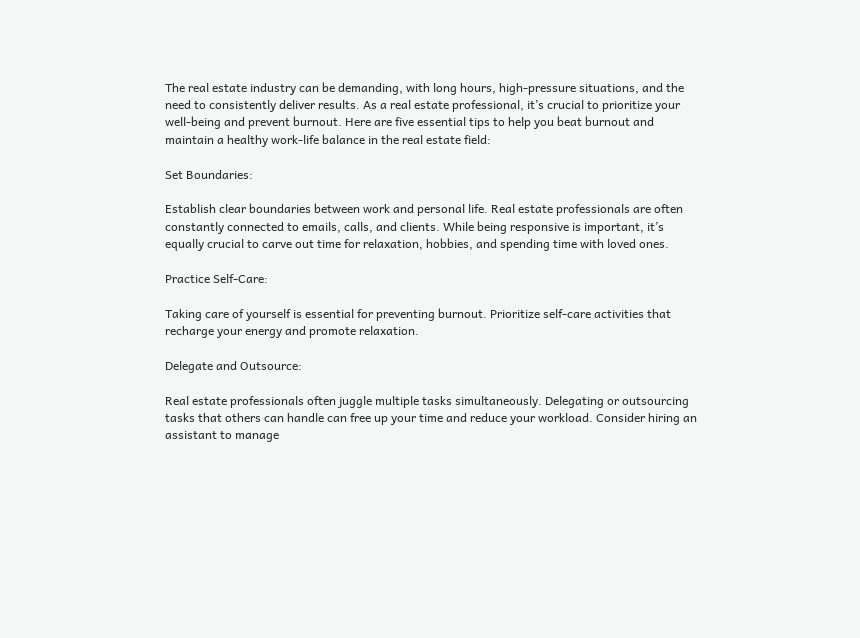The real estate industry can be demanding, with long hours, high-pressure situations, and the need to consistently deliver results. As a real estate professional, it’s crucial to prioritize your well-being and prevent burnout. Here are five essential tips to help you beat burnout and maintain a healthy work-life balance in the real estate field:

Set Boundaries:

Establish clear boundaries between work and personal life. Real estate professionals are often constantly connected to emails, calls, and clients. While being responsive is important, it’s equally crucial to carve out time for relaxation, hobbies, and spending time with loved ones.

Practice Self-Care:

Taking care of yourself is essential for preventing burnout. Prioritize self-care activities that recharge your energy and promote relaxation.

Delegate and Outsource:

Real estate professionals often juggle multiple tasks simultaneously. Delegating or outsourcing tasks that others can handle can free up your time and reduce your workload. Consider hiring an assistant to manage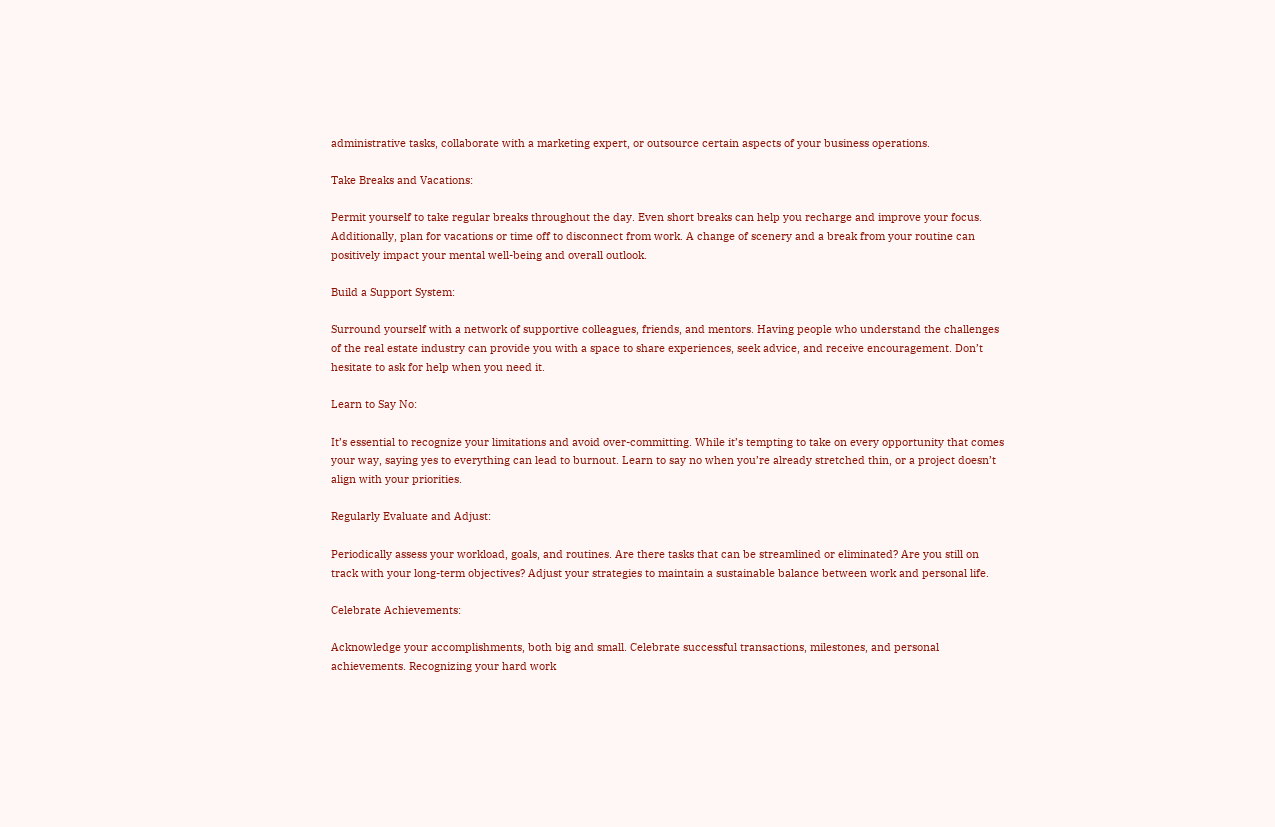administrative tasks, collaborate with a marketing expert, or outsource certain aspects of your business operations.

Take Breaks and Vacations:

Permit yourself to take regular breaks throughout the day. Even short breaks can help you recharge and improve your focus. Additionally, plan for vacations or time off to disconnect from work. A change of scenery and a break from your routine can positively impact your mental well-being and overall outlook.

Build a Support System:

Surround yourself with a network of supportive colleagues, friends, and mentors. Having people who understand the challenges of the real estate industry can provide you with a space to share experiences, seek advice, and receive encouragement. Don’t hesitate to ask for help when you need it.

Learn to Say No:

It’s essential to recognize your limitations and avoid over-committing. While it’s tempting to take on every opportunity that comes your way, saying yes to everything can lead to burnout. Learn to say no when you’re already stretched thin, or a project doesn’t align with your priorities.

Regularly Evaluate and Adjust:

Periodically assess your workload, goals, and routines. Are there tasks that can be streamlined or eliminated? Are you still on track with your long-term objectives? Adjust your strategies to maintain a sustainable balance between work and personal life.

Celebrate Achievements:

Acknowledge your accomplishments, both big and small. Celebrate successful transactions, milestones, and personal achievements. Recognizing your hard work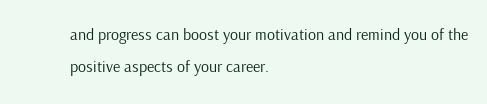and progress can boost your motivation and remind you of the positive aspects of your career.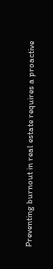Preventing burnout in real estate requires a proactive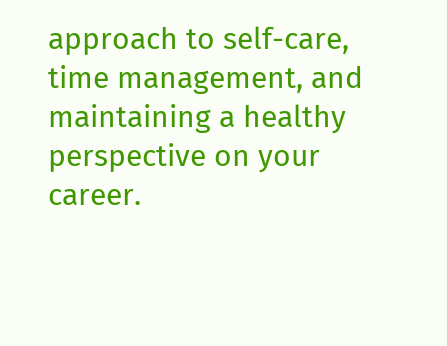approach to self-care, time management, and maintaining a healthy perspective on your career.